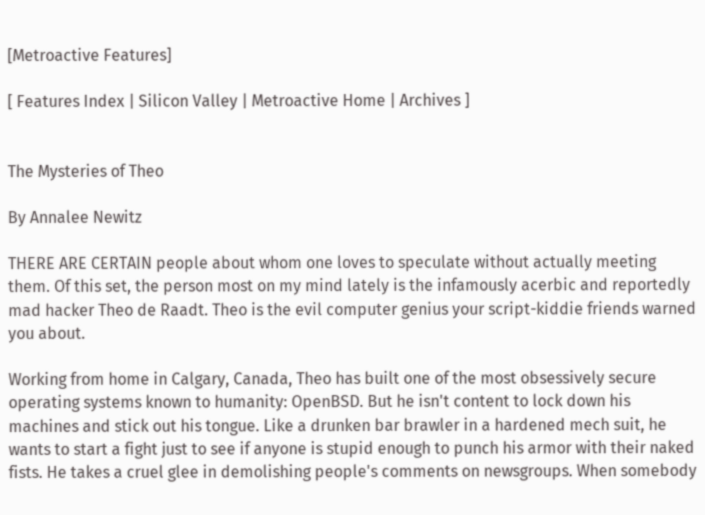[Metroactive Features]

[ Features Index | Silicon Valley | Metroactive Home | Archives ]


The Mysteries of Theo

By Annalee Newitz

THERE ARE CERTAIN people about whom one loves to speculate without actually meeting them. Of this set, the person most on my mind lately is the infamously acerbic and reportedly mad hacker Theo de Raadt. Theo is the evil computer genius your script-kiddie friends warned you about.

Working from home in Calgary, Canada, Theo has built one of the most obsessively secure operating systems known to humanity: OpenBSD. But he isn't content to lock down his machines and stick out his tongue. Like a drunken bar brawler in a hardened mech suit, he wants to start a fight just to see if anyone is stupid enough to punch his armor with their naked fists. He takes a cruel glee in demolishing people's comments on newsgroups. When somebody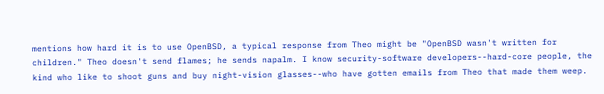mentions how hard it is to use OpenBSD, a typical response from Theo might be "OpenBSD wasn't written for children." Theo doesn't send flames; he sends napalm. I know security-software developers--hard-core people, the kind who like to shoot guns and buy night-vision glasses--who have gotten emails from Theo that made them weep.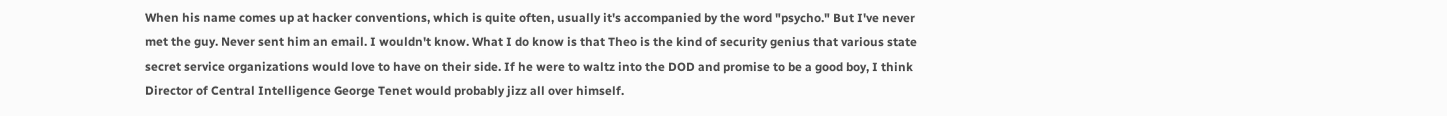When his name comes up at hacker conventions, which is quite often, usually it's accompanied by the word "psycho." But I've never met the guy. Never sent him an email. I wouldn't know. What I do know is that Theo is the kind of security genius that various state secret service organizations would love to have on their side. If he were to waltz into the DOD and promise to be a good boy, I think Director of Central Intelligence George Tenet would probably jizz all over himself.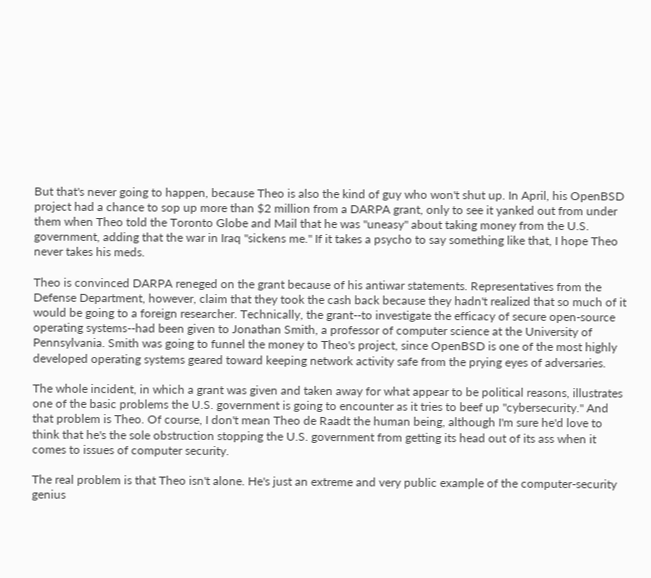But that's never going to happen, because Theo is also the kind of guy who won't shut up. In April, his OpenBSD project had a chance to sop up more than $2 million from a DARPA grant, only to see it yanked out from under them when Theo told the Toronto Globe and Mail that he was "uneasy" about taking money from the U.S. government, adding that the war in Iraq "sickens me." If it takes a psycho to say something like that, I hope Theo never takes his meds.

Theo is convinced DARPA reneged on the grant because of his antiwar statements. Representatives from the Defense Department, however, claim that they took the cash back because they hadn't realized that so much of it would be going to a foreign researcher. Technically, the grant--to investigate the efficacy of secure open-source operating systems--had been given to Jonathan Smith, a professor of computer science at the University of Pennsylvania. Smith was going to funnel the money to Theo's project, since OpenBSD is one of the most highly developed operating systems geared toward keeping network activity safe from the prying eyes of adversaries.

The whole incident, in which a grant was given and taken away for what appear to be political reasons, illustrates one of the basic problems the U.S. government is going to encounter as it tries to beef up "cybersecurity." And that problem is Theo. Of course, I don't mean Theo de Raadt the human being, although I'm sure he'd love to think that he's the sole obstruction stopping the U.S. government from getting its head out of its ass when it comes to issues of computer security.

The real problem is that Theo isn't alone. He's just an extreme and very public example of the computer-security genius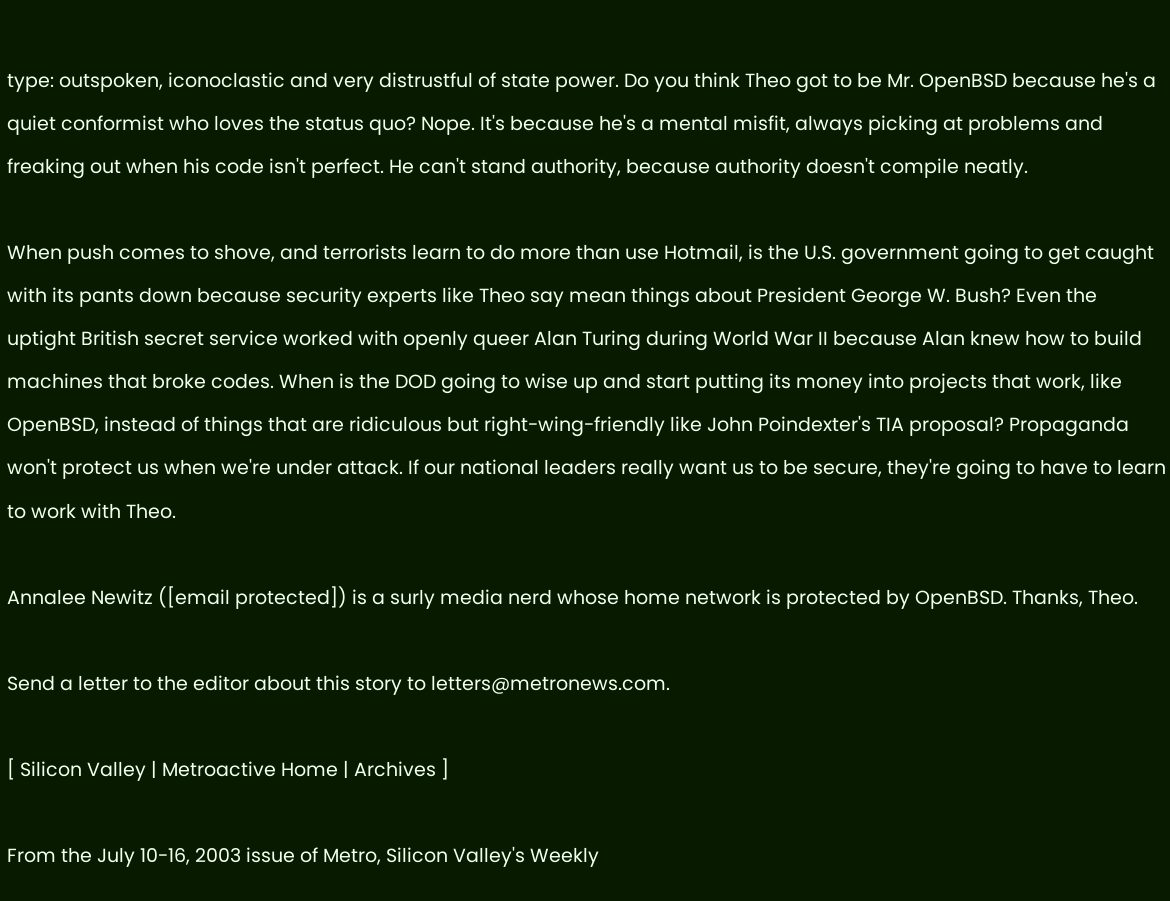type: outspoken, iconoclastic and very distrustful of state power. Do you think Theo got to be Mr. OpenBSD because he's a quiet conformist who loves the status quo? Nope. It's because he's a mental misfit, always picking at problems and freaking out when his code isn't perfect. He can't stand authority, because authority doesn't compile neatly.

When push comes to shove, and terrorists learn to do more than use Hotmail, is the U.S. government going to get caught with its pants down because security experts like Theo say mean things about President George W. Bush? Even the uptight British secret service worked with openly queer Alan Turing during World War II because Alan knew how to build machines that broke codes. When is the DOD going to wise up and start putting its money into projects that work, like OpenBSD, instead of things that are ridiculous but right-wing-friendly like John Poindexter's TIA proposal? Propaganda won't protect us when we're under attack. If our national leaders really want us to be secure, they're going to have to learn to work with Theo.

Annalee Newitz ([email protected]) is a surly media nerd whose home network is protected by OpenBSD. Thanks, Theo.

Send a letter to the editor about this story to letters@metronews.com.

[ Silicon Valley | Metroactive Home | Archives ]

From the July 10-16, 2003 issue of Metro, Silicon Valley's Weekly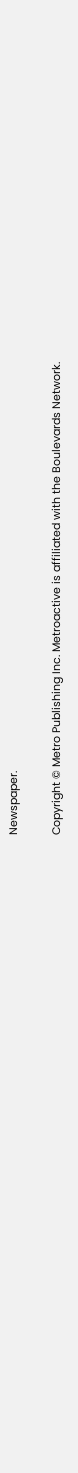Newspaper.

Copyright © Metro Publishing Inc. Metroactive is affiliated with the Boulevards Network.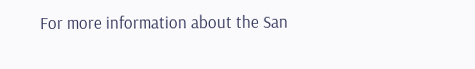For more information about the San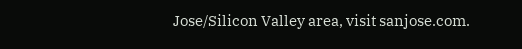Jose/Silicon Valley area, visit sanjose.com.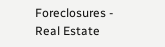Foreclosures - Real Estate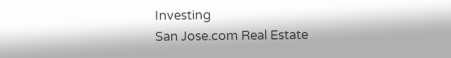Investing
San Jose.com Real Estate